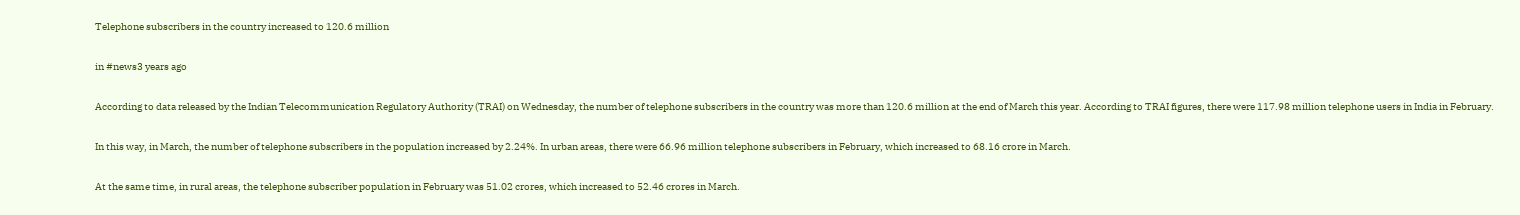Telephone subscribers in the country increased to 120.6 million

in #news3 years ago

According to data released by the Indian Telecommunication Regulatory Authority (TRAI) on Wednesday, the number of telephone subscribers in the country was more than 120.6 million at the end of March this year. According to TRAI figures, there were 117.98 million telephone users in India in February.

In this way, in March, the number of telephone subscribers in the population increased by 2.24%. In urban areas, there were 66.96 million telephone subscribers in February, which increased to 68.16 crore in March.

At the same time, in rural areas, the telephone subscriber population in February was 51.02 crores, which increased to 52.46 crores in March.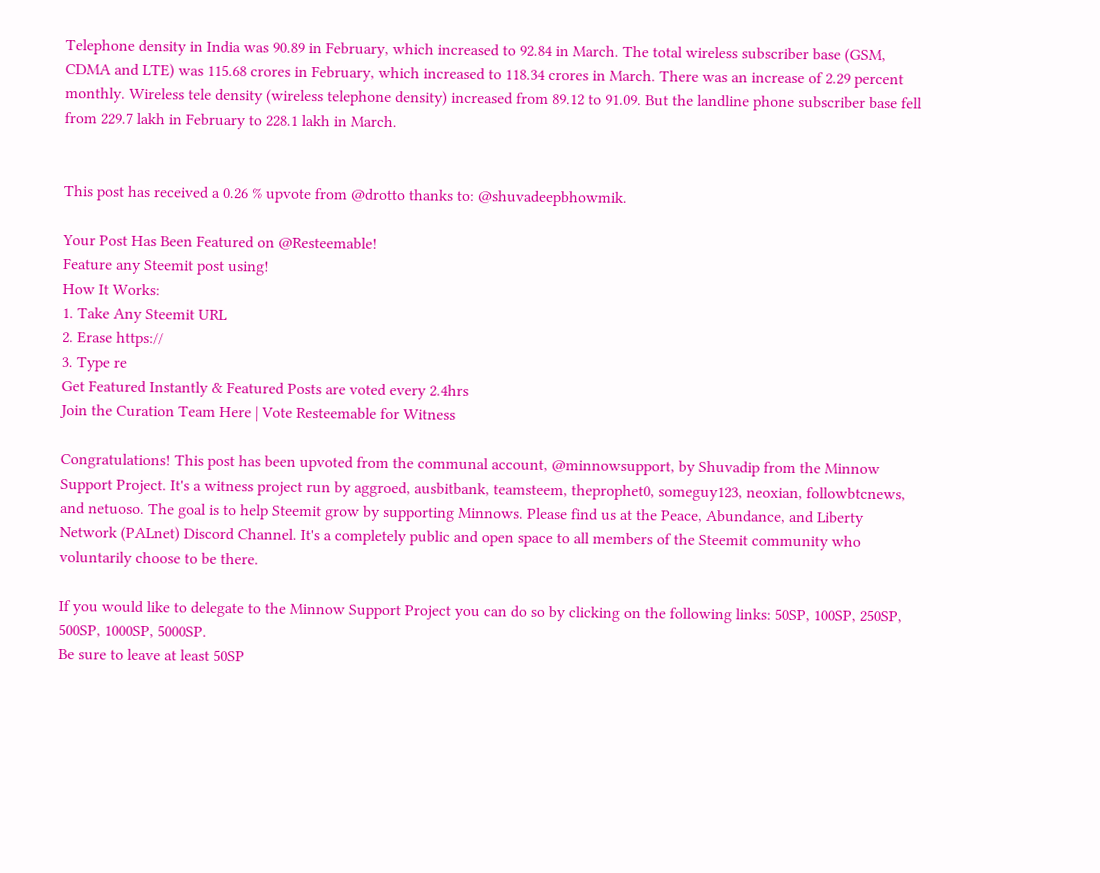Telephone density in India was 90.89 in February, which increased to 92.84 in March. The total wireless subscriber base (GSM, CDMA and LTE) was 115.68 crores in February, which increased to 118.34 crores in March. There was an increase of 2.29 percent monthly. Wireless tele density (wireless telephone density) increased from 89.12 to 91.09. But the landline phone subscriber base fell from 229.7 lakh in February to 228.1 lakh in March.


This post has received a 0.26 % upvote from @drotto thanks to: @shuvadeepbhowmik.

Your Post Has Been Featured on @Resteemable!
Feature any Steemit post using!
How It Works:
1. Take Any Steemit URL
2. Erase https://
3. Type re
Get Featured Instantly & Featured Posts are voted every 2.4hrs
Join the Curation Team Here | Vote Resteemable for Witness

Congratulations! This post has been upvoted from the communal account, @minnowsupport, by Shuvadip from the Minnow Support Project. It's a witness project run by aggroed, ausbitbank, teamsteem, theprophet0, someguy123, neoxian, followbtcnews, and netuoso. The goal is to help Steemit grow by supporting Minnows. Please find us at the Peace, Abundance, and Liberty Network (PALnet) Discord Channel. It's a completely public and open space to all members of the Steemit community who voluntarily choose to be there.

If you would like to delegate to the Minnow Support Project you can do so by clicking on the following links: 50SP, 100SP, 250SP, 500SP, 1000SP, 5000SP.
Be sure to leave at least 50SP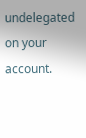undelegated on your account.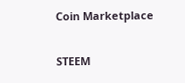Coin Marketplace

STEEM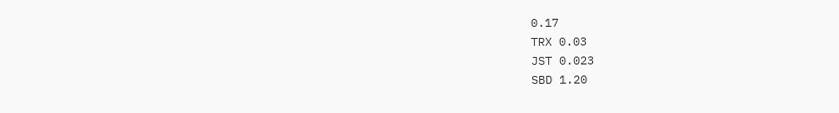0.17
TRX 0.03
JST 0.023
SBD 1.20